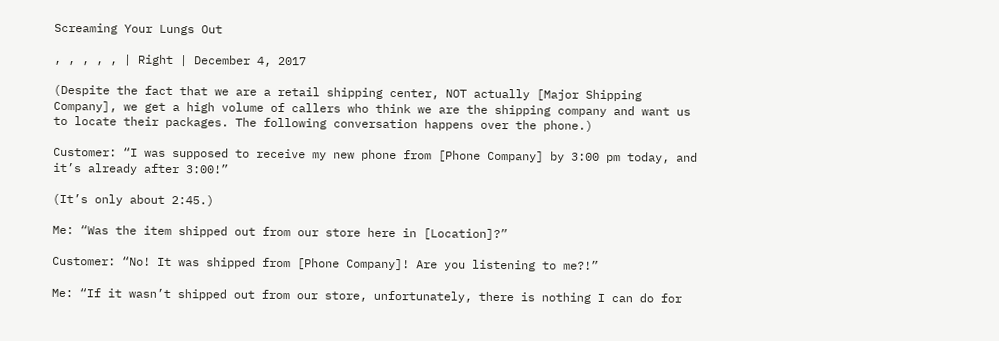Screaming Your Lungs Out

, , , , , | Right | December 4, 2017

(Despite the fact that we are a retail shipping center, NOT actually [Major Shipping Company], we get a high volume of callers who think we are the shipping company and want us to locate their packages. The following conversation happens over the phone.)

Customer: “I was supposed to receive my new phone from [Phone Company] by 3:00 pm today, and it’s already after 3:00!”

(It’s only about 2:45.)

Me: “Was the item shipped out from our store here in [Location]?”

Customer: “No! It was shipped from [Phone Company]! Are you listening to me?!”

Me: “If it wasn’t shipped out from our store, unfortunately, there is nothing I can do for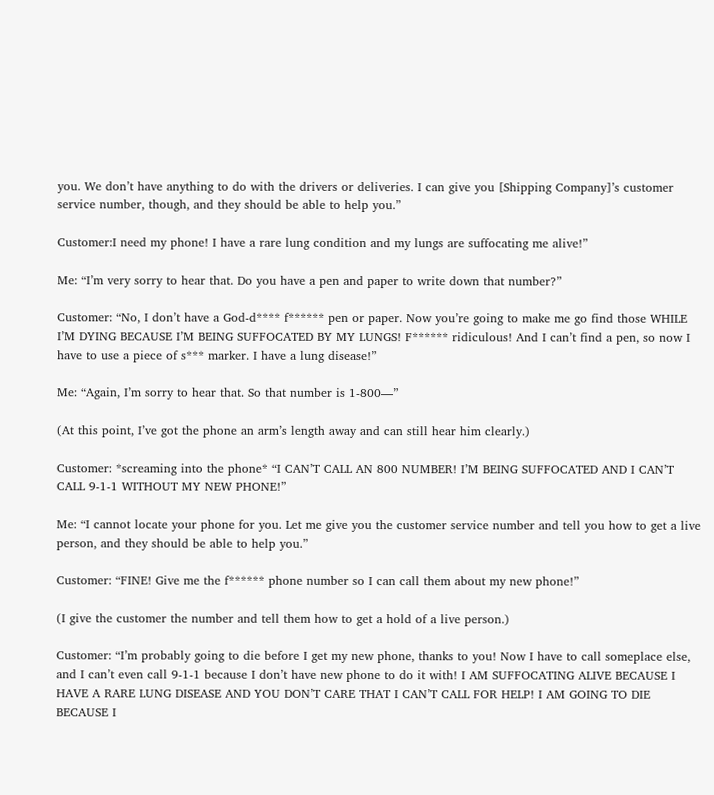you. We don’t have anything to do with the drivers or deliveries. I can give you [Shipping Company]’s customer service number, though, and they should be able to help you.”

Customer:I need my phone! I have a rare lung condition and my lungs are suffocating me alive!”

Me: “I’m very sorry to hear that. Do you have a pen and paper to write down that number?”

Customer: “No, I don’t have a God-d**** f****** pen or paper. Now you’re going to make me go find those WHILE I’M DYING BECAUSE I’M BEING SUFFOCATED BY MY LUNGS! F****** ridiculous! And I can’t find a pen, so now I have to use a piece of s*** marker. I have a lung disease!”

Me: “Again, I’m sorry to hear that. So that number is 1-800—”

(At this point, I’ve got the phone an arm’s length away and can still hear him clearly.)

Customer: *screaming into the phone* “I CAN’T CALL AN 800 NUMBER! I’M BEING SUFFOCATED AND I CAN’T CALL 9-1-1 WITHOUT MY NEW PHONE!”

Me: “I cannot locate your phone for you. Let me give you the customer service number and tell you how to get a live person, and they should be able to help you.”

Customer: “FINE! Give me the f****** phone number so I can call them about my new phone!”

(I give the customer the number and tell them how to get a hold of a live person.)

Customer: “I’m probably going to die before I get my new phone, thanks to you! Now I have to call someplace else, and I can’t even call 9-1-1 because I don’t have new phone to do it with! I AM SUFFOCATING ALIVE BECAUSE I HAVE A RARE LUNG DISEASE AND YOU DON’T CARE THAT I CAN’T CALL FOR HELP! I AM GOING TO DIE BECAUSE I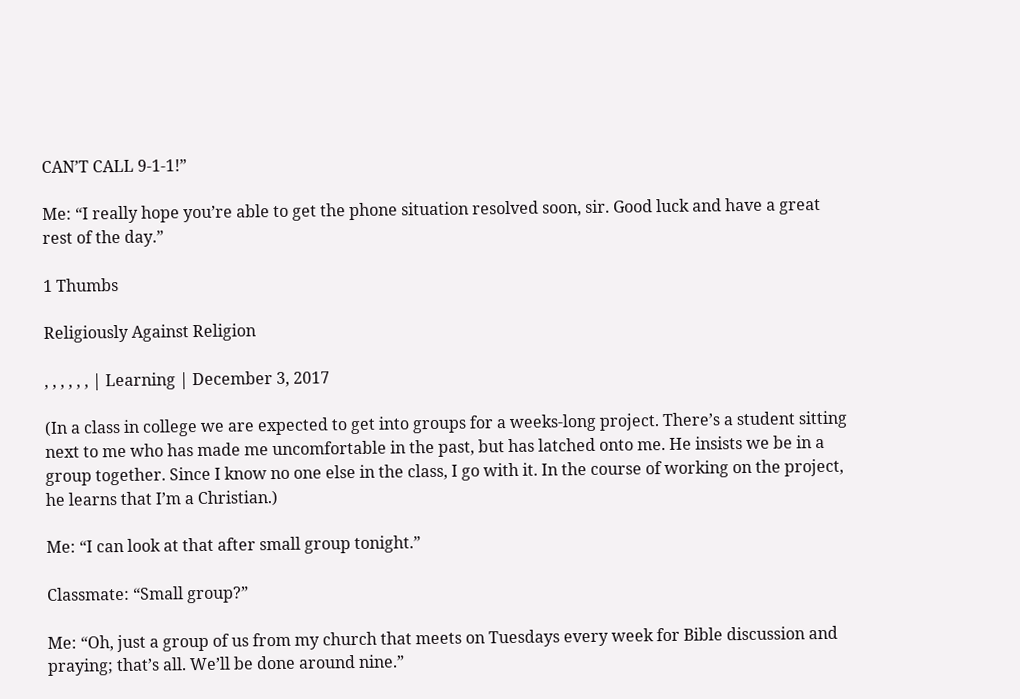CAN’T CALL 9-1-1!”

Me: “I really hope you’re able to get the phone situation resolved soon, sir. Good luck and have a great rest of the day.”

1 Thumbs

Religiously Against Religion

, , , , , , | Learning | December 3, 2017

(In a class in college we are expected to get into groups for a weeks-long project. There’s a student sitting next to me who has made me uncomfortable in the past, but has latched onto me. He insists we be in a group together. Since I know no one else in the class, I go with it. In the course of working on the project, he learns that I’m a Christian.)

Me: “I can look at that after small group tonight.”

Classmate: “Small group?”

Me: “Oh, just a group of us from my church that meets on Tuesdays every week for Bible discussion and praying; that’s all. We’ll be done around nine.”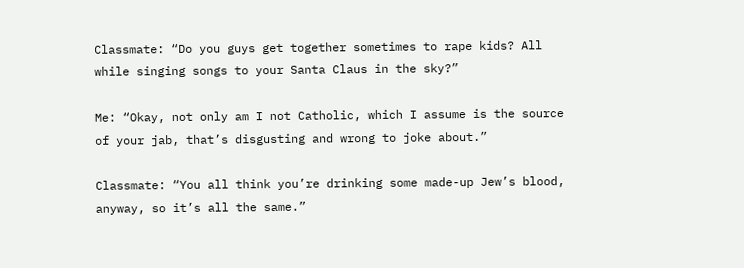Classmate: “Do you guys get together sometimes to rape kids? All while singing songs to your Santa Claus in the sky?”

Me: “Okay, not only am I not Catholic, which I assume is the source of your jab, that’s disgusting and wrong to joke about.”

Classmate: “You all think you’re drinking some made-up Jew’s blood, anyway, so it’s all the same.”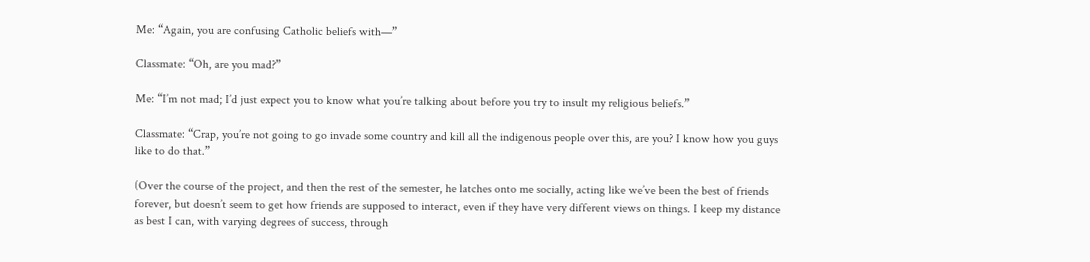Me: “Again, you are confusing Catholic beliefs with—”

Classmate: “Oh, are you mad?”

Me: “I’m not mad; I’d just expect you to know what you’re talking about before you try to insult my religious beliefs.”

Classmate: “Crap, you’re not going to go invade some country and kill all the indigenous people over this, are you? I know how you guys like to do that.”

(Over the course of the project, and then the rest of the semester, he latches onto me socially, acting like we’ve been the best of friends forever, but doesn’t seem to get how friends are supposed to interact, even if they have very different views on things. I keep my distance as best I can, with varying degrees of success, through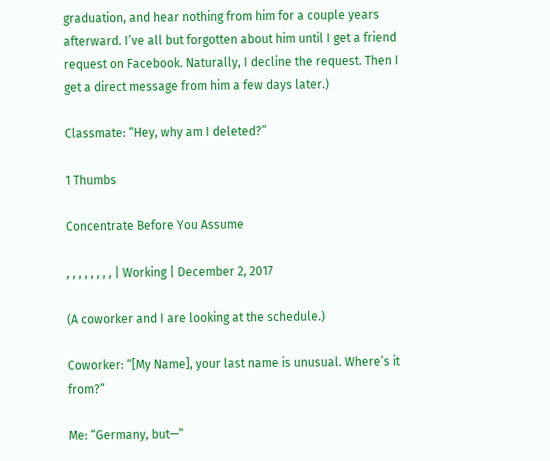graduation, and hear nothing from him for a couple years afterward. I’ve all but forgotten about him until I get a friend request on Facebook. Naturally, I decline the request. Then I get a direct message from him a few days later.)

Classmate: “Hey, why am I deleted?”

1 Thumbs

Concentrate Before You Assume

, , , , , , , , | Working | December 2, 2017

(A coworker and I are looking at the schedule.)

Coworker: “[My Name], your last name is unusual. Where’s it from?”

Me: “Germany, but—”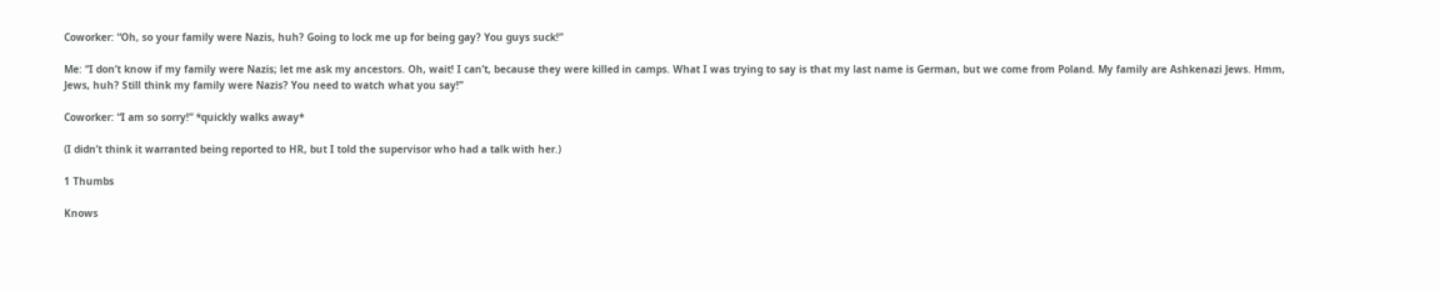Coworker: “Oh, so your family were Nazis, huh? Going to lock me up for being gay? You guys suck!”

Me: “I don’t know if my family were Nazis; let me ask my ancestors. Oh, wait! I can’t, because they were killed in camps. What I was trying to say is that my last name is German, but we come from Poland. My family are Ashkenazi Jews. Hmm, Jews, huh? Still think my family were Nazis? You need to watch what you say!”

Coworker: “I am so sorry!” *quickly walks away*

(I didn’t think it warranted being reported to HR, but I told the supervisor who had a talk with her.)

1 Thumbs

Knows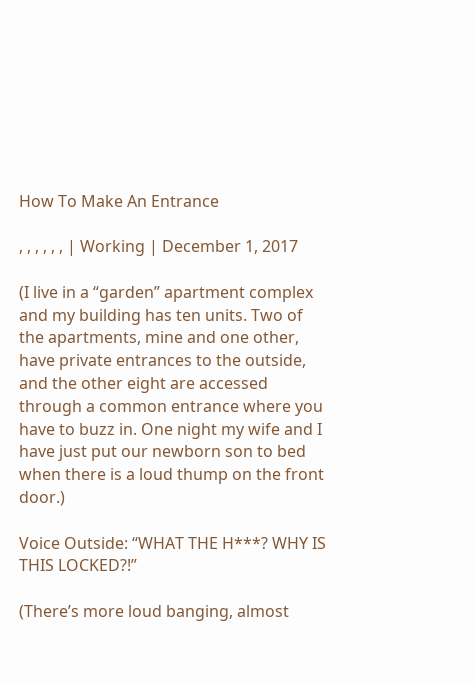How To Make An Entrance

, , , , , , | Working | December 1, 2017

(I live in a “garden” apartment complex and my building has ten units. Two of the apartments, mine and one other, have private entrances to the outside, and the other eight are accessed through a common entrance where you have to buzz in. One night my wife and I have just put our newborn son to bed when there is a loud thump on the front door.)

Voice Outside: “WHAT THE H***? WHY IS THIS LOCKED?!”

(There’s more loud banging, almost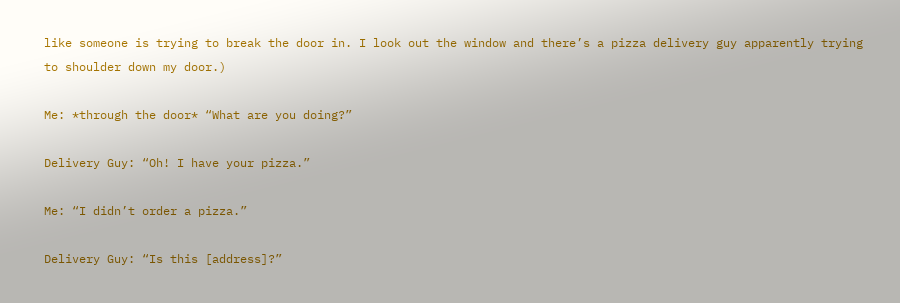like someone is trying to break the door in. I look out the window and there’s a pizza delivery guy apparently trying to shoulder down my door.)

Me: *through the door* “What are you doing?”

Delivery Guy: “Oh! I have your pizza.”

Me: “I didn’t order a pizza.”

Delivery Guy: “Is this [address]?”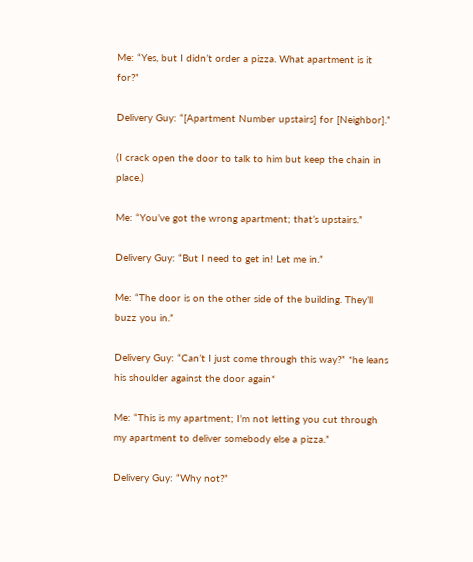Me: “Yes, but I didn’t order a pizza. What apartment is it for?”

Delivery Guy: “[Apartment Number upstairs] for [Neighbor].”

(I crack open the door to talk to him but keep the chain in place.)

Me: “You’ve got the wrong apartment; that’s upstairs.”

Delivery Guy: “But I need to get in! Let me in.”

Me: “The door is on the other side of the building. They’ll buzz you in.”

Delivery Guy: “Can’t I just come through this way?” *he leans his shoulder against the door again*

Me: “This is my apartment; I’m not letting you cut through my apartment to deliver somebody else a pizza.”

Delivery Guy: “Why not?”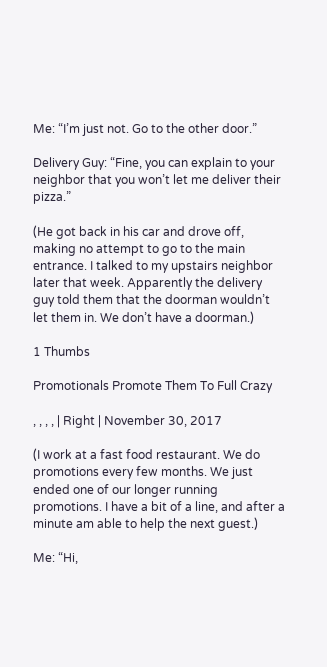Me: “I’m just not. Go to the other door.”

Delivery Guy: “Fine, you can explain to your neighbor that you won’t let me deliver their pizza.”

(He got back in his car and drove off, making no attempt to go to the main entrance. I talked to my upstairs neighbor later that week. Apparently the delivery guy told them that the doorman wouldn’t let them in. We don’t have a doorman.)

1 Thumbs

Promotionals Promote Them To Full Crazy

, , , , | Right | November 30, 2017

(I work at a fast food restaurant. We do promotions every few months. We just ended one of our longer running promotions. I have a bit of a line, and after a minute am able to help the next guest.)

Me: “Hi,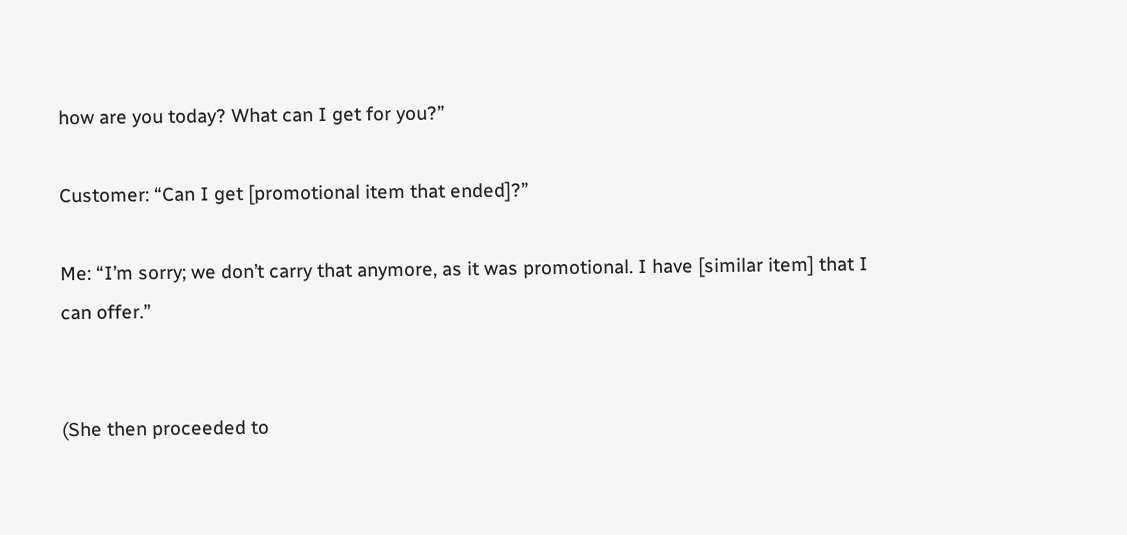how are you today? What can I get for you?”

Customer: “Can I get [promotional item that ended]?”

Me: “I’m sorry; we don’t carry that anymore, as it was promotional. I have [similar item] that I can offer.”


(She then proceeded to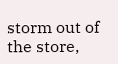storm out of the store,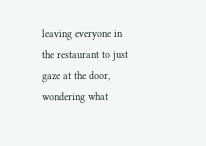leaving everyone in the restaurant to just gaze at the door, wondering what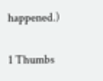happened.)

1 Thumbs